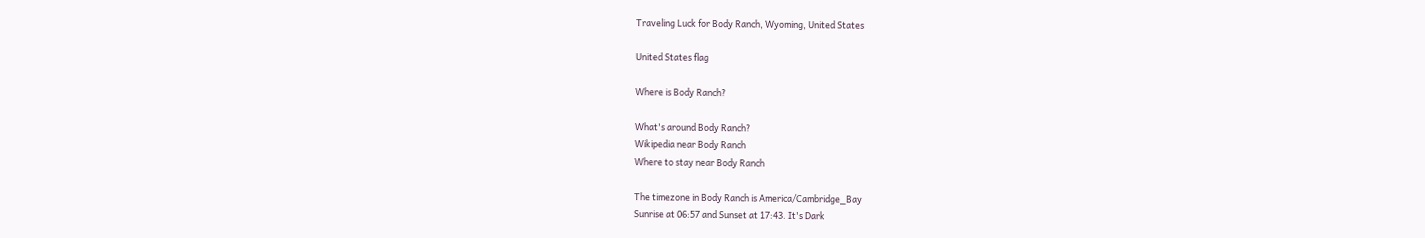Traveling Luck for Body Ranch, Wyoming, United States

United States flag

Where is Body Ranch?

What's around Body Ranch?
Wikipedia near Body Ranch
Where to stay near Body Ranch

The timezone in Body Ranch is America/Cambridge_Bay
Sunrise at 06:57 and Sunset at 17:43. It's Dark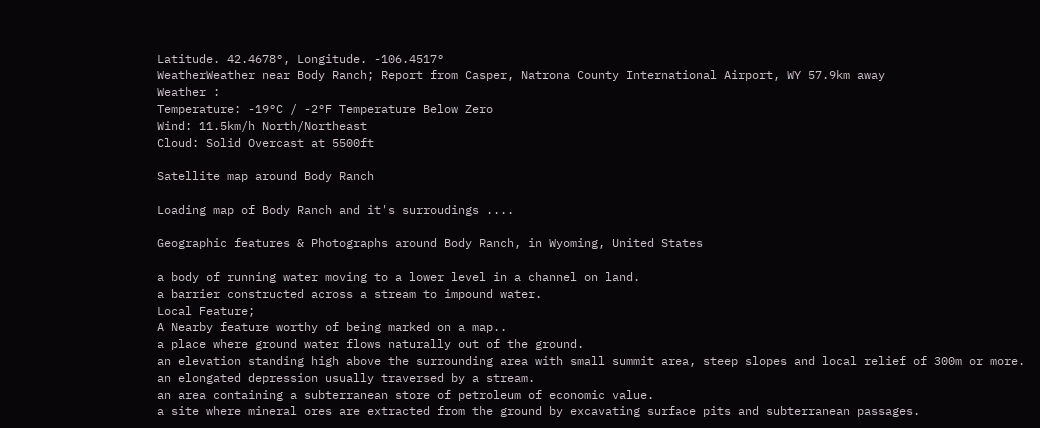Latitude. 42.4678°, Longitude. -106.4517°
WeatherWeather near Body Ranch; Report from Casper, Natrona County International Airport, WY 57.9km away
Weather :
Temperature: -19°C / -2°F Temperature Below Zero
Wind: 11.5km/h North/Northeast
Cloud: Solid Overcast at 5500ft

Satellite map around Body Ranch

Loading map of Body Ranch and it's surroudings ....

Geographic features & Photographs around Body Ranch, in Wyoming, United States

a body of running water moving to a lower level in a channel on land.
a barrier constructed across a stream to impound water.
Local Feature;
A Nearby feature worthy of being marked on a map..
a place where ground water flows naturally out of the ground.
an elevation standing high above the surrounding area with small summit area, steep slopes and local relief of 300m or more.
an elongated depression usually traversed by a stream.
an area containing a subterranean store of petroleum of economic value.
a site where mineral ores are extracted from the ground by excavating surface pits and subterranean passages.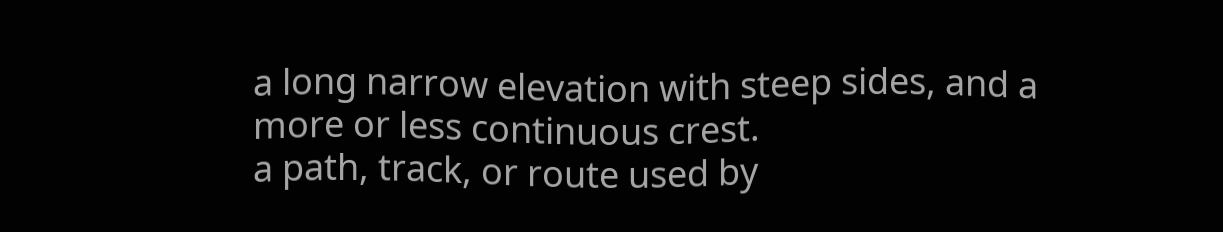a long narrow elevation with steep sides, and a more or less continuous crest.
a path, track, or route used by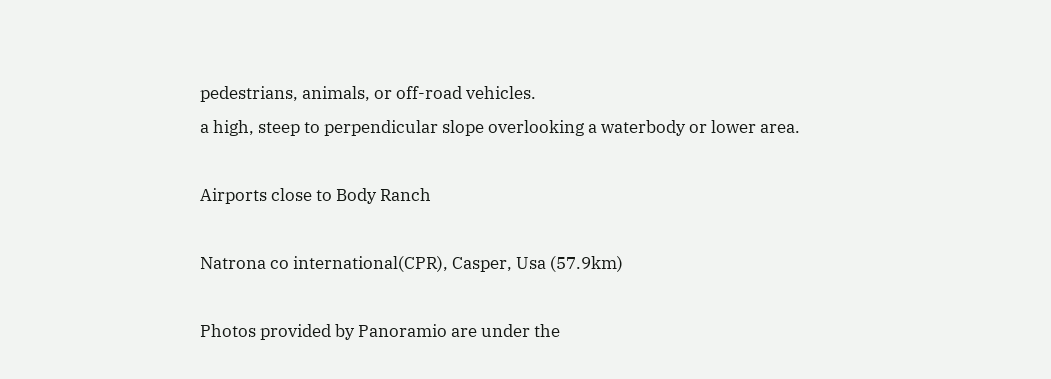pedestrians, animals, or off-road vehicles.
a high, steep to perpendicular slope overlooking a waterbody or lower area.

Airports close to Body Ranch

Natrona co international(CPR), Casper, Usa (57.9km)

Photos provided by Panoramio are under the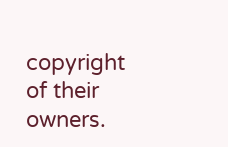copyright of their owners.